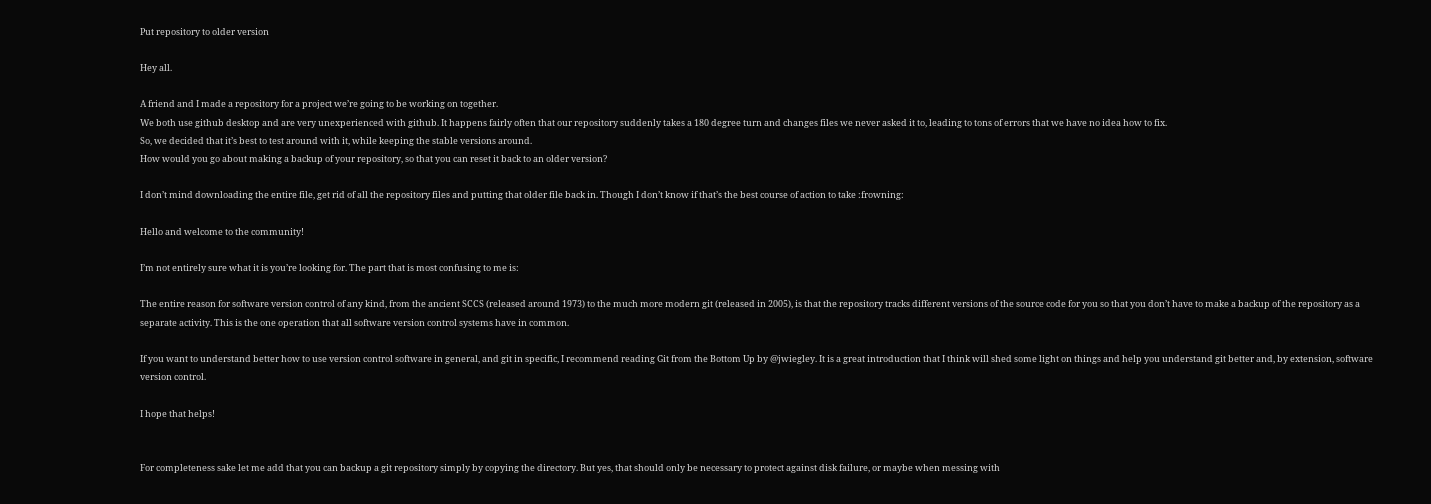Put repository to older version

Hey all.

A friend and I made a repository for a project we’re going to be working on together.
We both use github desktop and are very unexperienced with github. It happens fairly often that our repository suddenly takes a 180 degree turn and changes files we never asked it to, leading to tons of errors that we have no idea how to fix.
So, we decided that it’s best to test around with it, while keeping the stable versions around.
How would you go about making a backup of your repository, so that you can reset it back to an older version?

I don’t mind downloading the entire file, get rid of all the repository files and putting that older file back in. Though I don’t know if that’s the best course of action to take :frowning:

Hello and welcome to the community!

I’m not entirely sure what it is you’re looking for. The part that is most confusing to me is:

The entire reason for software version control of any kind, from the ancient SCCS (released around 1973) to the much more modern git (released in 2005), is that the repository tracks different versions of the source code for you so that you don’t have to make a backup of the repository as a separate activity. This is the one operation that all software version control systems have in common.

If you want to understand better how to use version control software in general, and git in specific, I recommend reading Git from the Bottom Up by @jwiegley. It is a great introduction that I think will shed some light on things and help you understand git better and, by extension, software version control.

I hope that helps!


For completeness sake let me add that you can backup a git repository simply by copying the directory. But yes, that should only be necessary to protect against disk failure, or maybe when messing with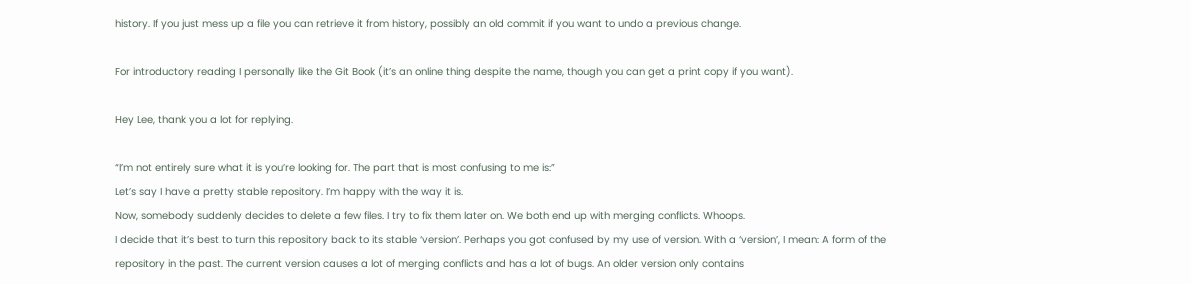history. If you just mess up a file you can retrieve it from history, possibly an old commit if you want to undo a previous change.

For introductory reading I personally like the Git Book (it’s an online thing despite the name, though you can get a print copy if you want).

Hey Lee, thank you a lot for replying.

“I’m not entirely sure what it is you’re looking for. The part that is most confusing to me is:”
Let’s say I have a pretty stable repository. I’m happy with the way it is.
Now, somebody suddenly decides to delete a few files. I try to fix them later on. We both end up with merging conflicts. Whoops.
I decide that it’s best to turn this repository back to its stable ‘version’. Perhaps you got confused by my use of version. With a ‘version’, I mean: A form of the repository in the past. The current version causes a lot of merging conflicts and has a lot of bugs. An older version only contains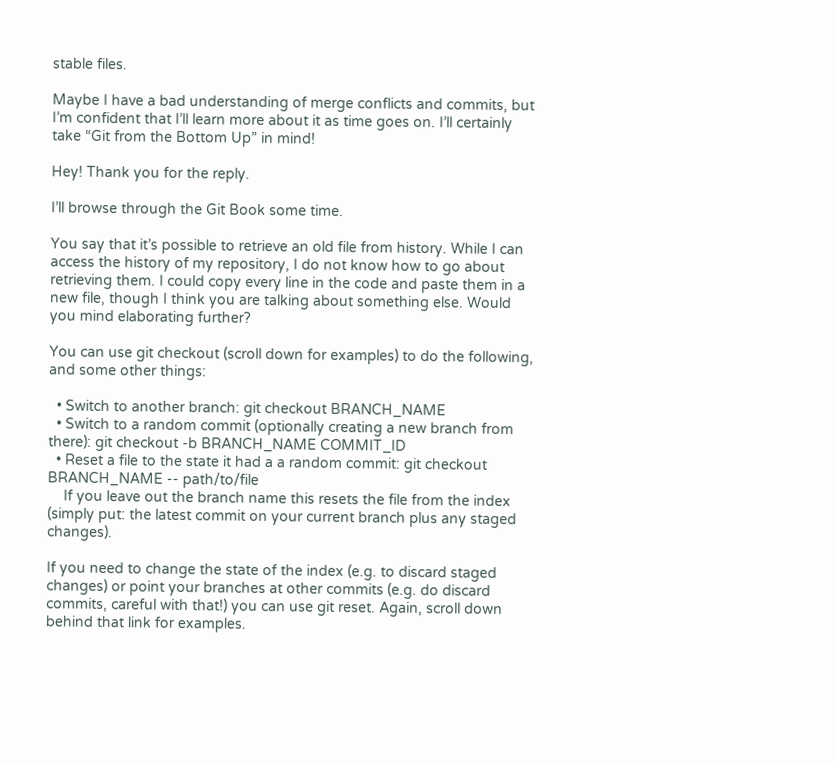stable files.

Maybe I have a bad understanding of merge conflicts and commits, but I’m confident that I’ll learn more about it as time goes on. I’ll certainly take “Git from the Bottom Up” in mind!

Hey! Thank you for the reply.

I’ll browse through the Git Book some time.

You say that it’s possible to retrieve an old file from history. While I can access the history of my repository, I do not know how to go about retrieving them. I could copy every line in the code and paste them in a new file, though I think you are talking about something else. Would you mind elaborating further?

You can use git checkout (scroll down for examples) to do the following, and some other things:

  • Switch to another branch: git checkout BRANCH_NAME
  • Switch to a random commit (optionally creating a new branch from there): git checkout -b BRANCH_NAME COMMIT_ID
  • Reset a file to the state it had a a random commit: git checkout BRANCH_NAME -- path/to/file
    If you leave out the branch name this resets the file from the index (simply put: the latest commit on your current branch plus any staged changes).

If you need to change the state of the index (e.g. to discard staged changes) or point your branches at other commits (e.g. do discard commits, careful with that!) you can use git reset. Again, scroll down behind that link for examples.